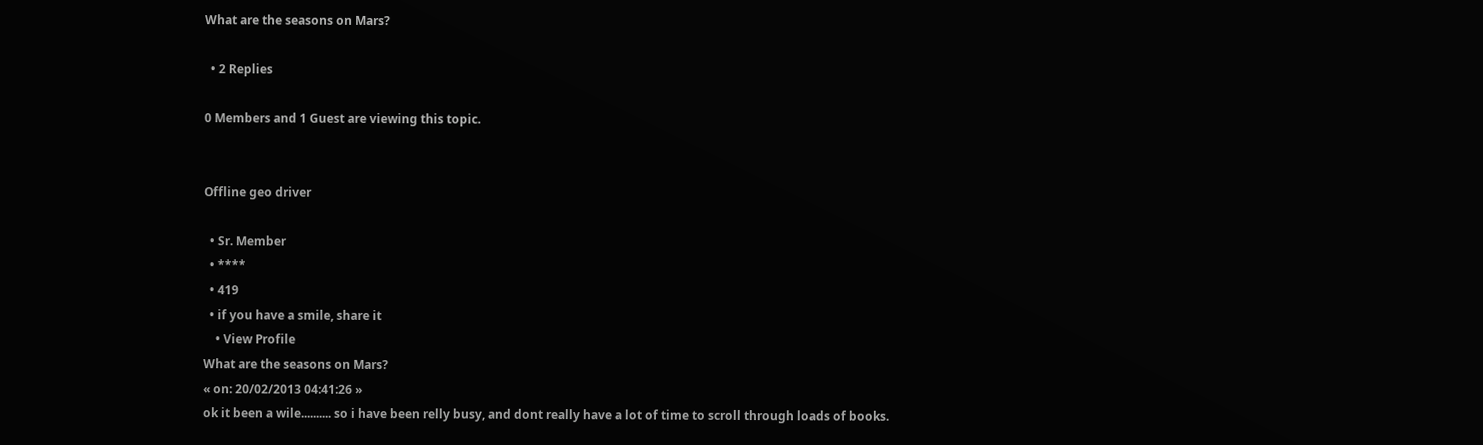What are the seasons on Mars?

  • 2 Replies

0 Members and 1 Guest are viewing this topic.


Offline geo driver

  • Sr. Member
  • ****
  • 419
  • if you have a smile, share it
    • View Profile
What are the seasons on Mars?
« on: 20/02/2013 04:41:26 »
ok it been a wile.......... so i have been relly busy, and dont really have a lot of time to scroll through loads of books.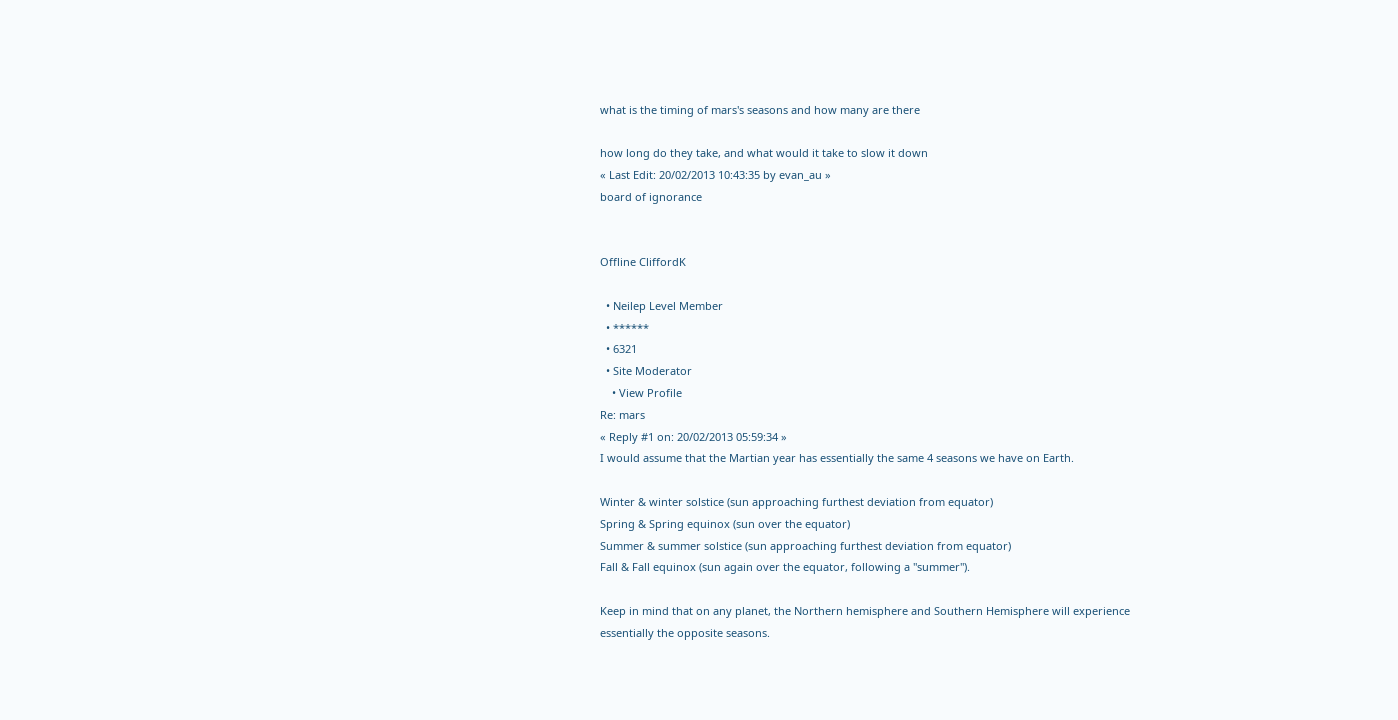what is the timing of mars's seasons and how many are there

how long do they take, and what would it take to slow it down
« Last Edit: 20/02/2013 10:43:35 by evan_au »
board of ignorance


Offline CliffordK

  • Neilep Level Member
  • ******
  • 6321
  • Site Moderator
    • View Profile
Re: mars
« Reply #1 on: 20/02/2013 05:59:34 »
I would assume that the Martian year has essentially the same 4 seasons we have on Earth.

Winter & winter solstice (sun approaching furthest deviation from equator)
Spring & Spring equinox (sun over the equator)
Summer & summer solstice (sun approaching furthest deviation from equator)
Fall & Fall equinox (sun again over the equator, following a "summer").

Keep in mind that on any planet, the Northern hemisphere and Southern Hemisphere will experience essentially the opposite seasons.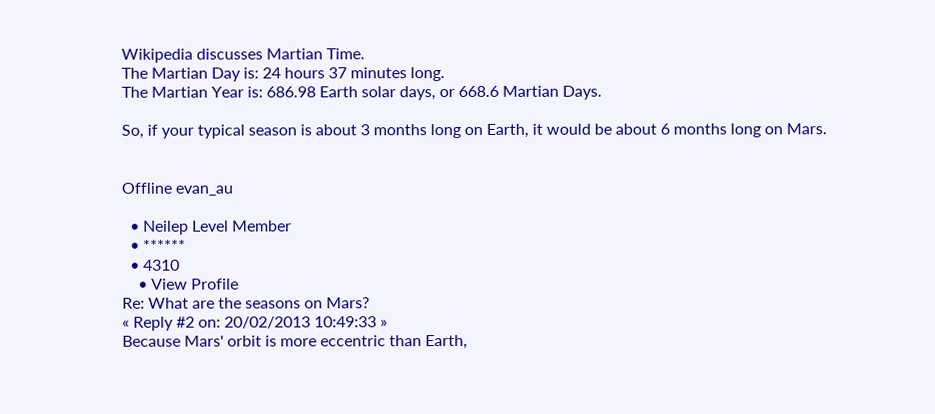Wikipedia discusses Martian Time.
The Martian Day is: 24 hours 37 minutes long.
The Martian Year is: 686.98 Earth solar days, or 668.6 Martian Days.

So, if your typical season is about 3 months long on Earth, it would be about 6 months long on Mars.


Offline evan_au

  • Neilep Level Member
  • ******
  • 4310
    • View Profile
Re: What are the seasons on Mars?
« Reply #2 on: 20/02/2013 10:49:33 »
Because Mars' orbit is more eccentric than Earth,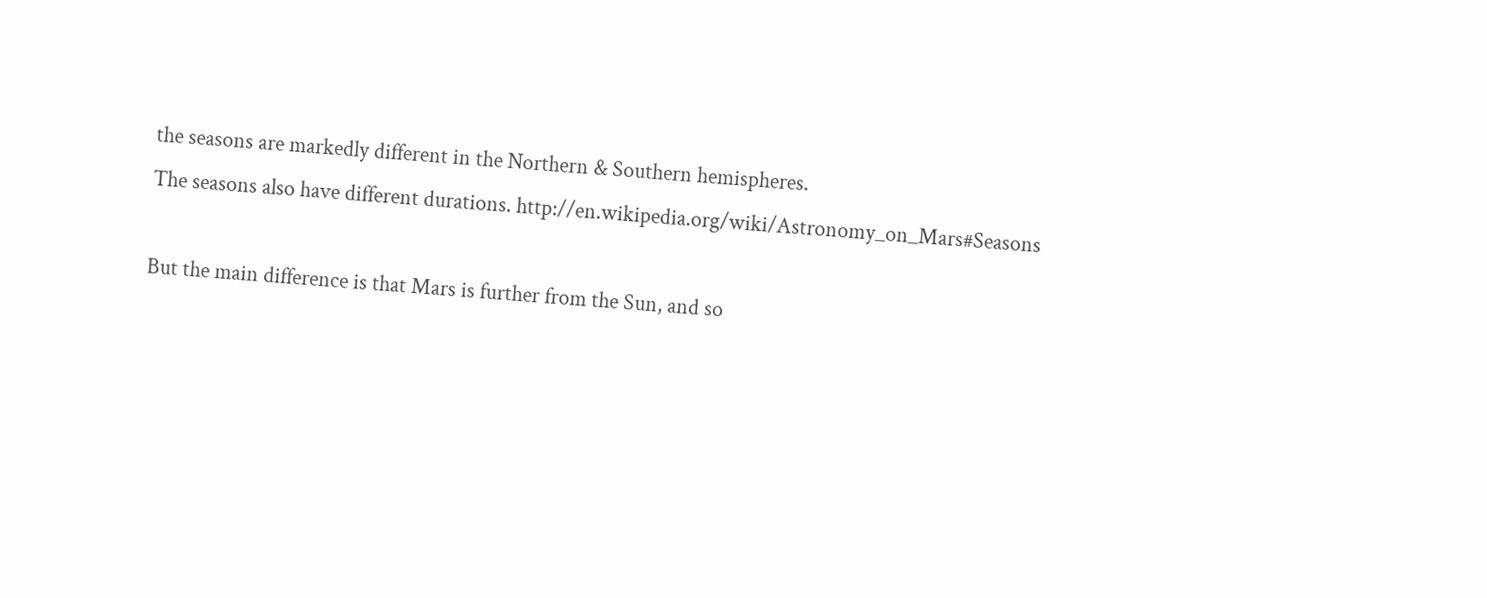the seasons are markedly different in the Northern & Southern hemispheres.
The seasons also have different durations. http://en.wikipedia.org/wiki/Astronomy_on_Mars#Seasons

But the main difference is that Mars is further from the Sun, and so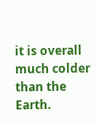it is overall much colder than the Earth.